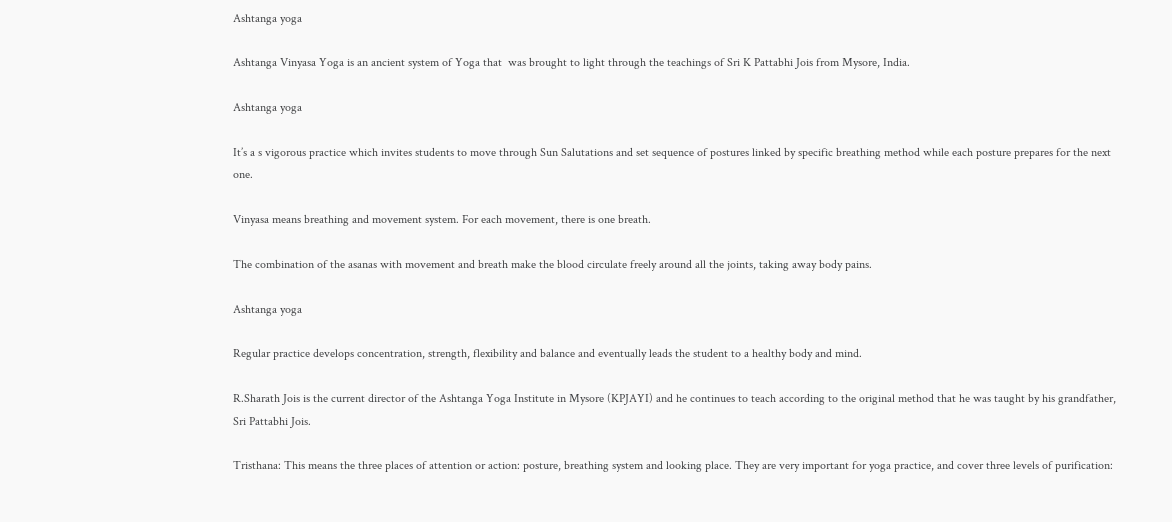Ashtanga yoga

Ashtanga Vinyasa Yoga is an ancient system of Yoga that  was brought to light through the teachings of Sri K Pattabhi Jois from Mysore, India.

Ashtanga yoga

It’s a s vigorous practice which invites students to move through Sun Salutations and set sequence of postures linked by specific breathing method while each posture prepares for the next one.

Vinyasa means breathing and movement system. For each movement, there is one breath.

The combination of the asanas with movement and breath make the blood circulate freely around all the joints, taking away body pains.

Ashtanga yoga

Regular practice develops concentration, strength, flexibility and balance and eventually leads the student to a healthy body and mind.

R.Sharath Jois is the current director of the Ashtanga Yoga Institute in Mysore (KPJAYI) and he continues to teach according to the original method that he was taught by his grandfather, Sri Pattabhi Jois.

Tristhana: This means the three places of attention or action: posture, breathing system and looking place. They are very important for yoga practice, and cover three levels of purification: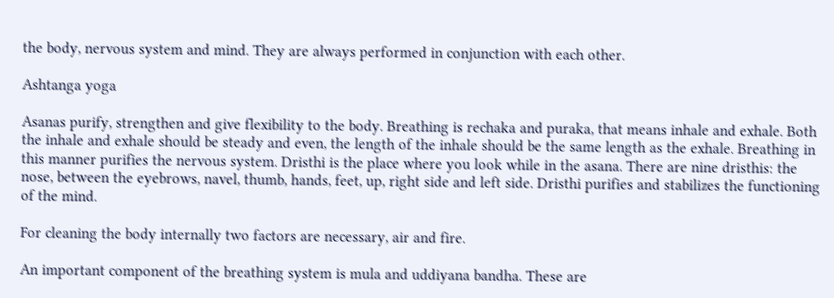the body, nervous system and mind. They are always performed in conjunction with each other.

Ashtanga yoga

Asanas purify, strengthen and give flexibility to the body. Breathing is rechaka and puraka, that means inhale and exhale. Both the inhale and exhale should be steady and even, the length of the inhale should be the same length as the exhale. Breathing in this manner purifies the nervous system. Dristhi is the place where you look while in the asana. There are nine dristhis: the nose, between the eyebrows, navel, thumb, hands, feet, up, right side and left side. Dristhi purifies and stabilizes the functioning of the mind.

For cleaning the body internally two factors are necessary, air and fire.

An important component of the breathing system is mula and uddiyana bandha. These are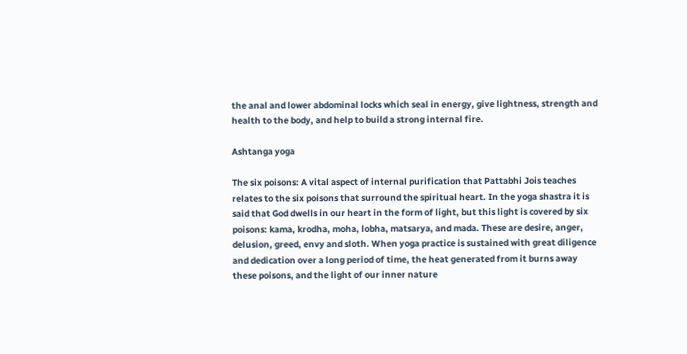the anal and lower abdominal locks which seal in energy, give lightness, strength and health to the body, and help to build a strong internal fire.

Ashtanga yoga

The six poisons: A vital aspect of internal purification that Pattabhi Jois teaches relates to the six poisons that surround the spiritual heart. In the yoga shastra it is said that God dwells in our heart in the form of light, but this light is covered by six poisons: kama, krodha, moha, lobha, matsarya, and mada. These are desire, anger, delusion, greed, envy and sloth. When yoga practice is sustained with great diligence and dedication over a long period of time, the heat generated from it burns away these poisons, and the light of our inner nature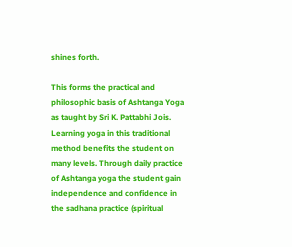shines forth.

This forms the practical and philosophic basis of Ashtanga Yoga as taught by Sri K. Pattabhi Jois.
Learning yoga in this traditional method benefits the student on many levels. Through daily practice of Ashtanga yoga the student gain independence and confidence in the sadhana practice (spiritual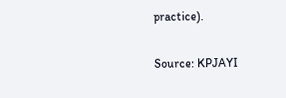practice).

Source: KPJAYI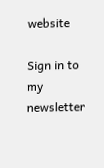website

Sign in to my newsletter